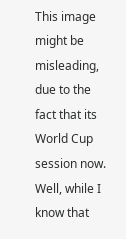This image might be misleading, due to the fact that its World Cup session now. Well, while I know that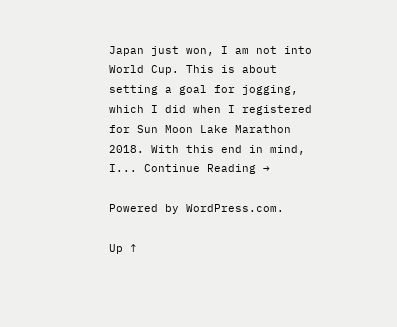Japan just won, I am not into World Cup. This is about setting a goal for jogging, which I did when I registered for Sun Moon Lake Marathon 2018. With this end in mind, I... Continue Reading →

Powered by WordPress.com.

Up ↑